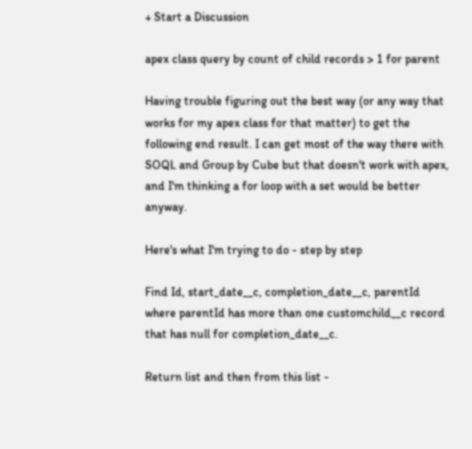+ Start a Discussion

apex class query by count of child records > 1 for parent

Having trouble figuring out the best way (or any way that works for my apex class for that matter) to get the following end result. I can get most of the way there with SOQL and Group by Cube but that doesn't work with apex, and I'm thinking a for loop with a set would be better anyway.

Here's what I'm trying to do - step by step

Find Id, start_date__c, completion_date__c, parentId where parentId has more than one customchild__c record that has null for completion_date__c.

Return list and then from this list -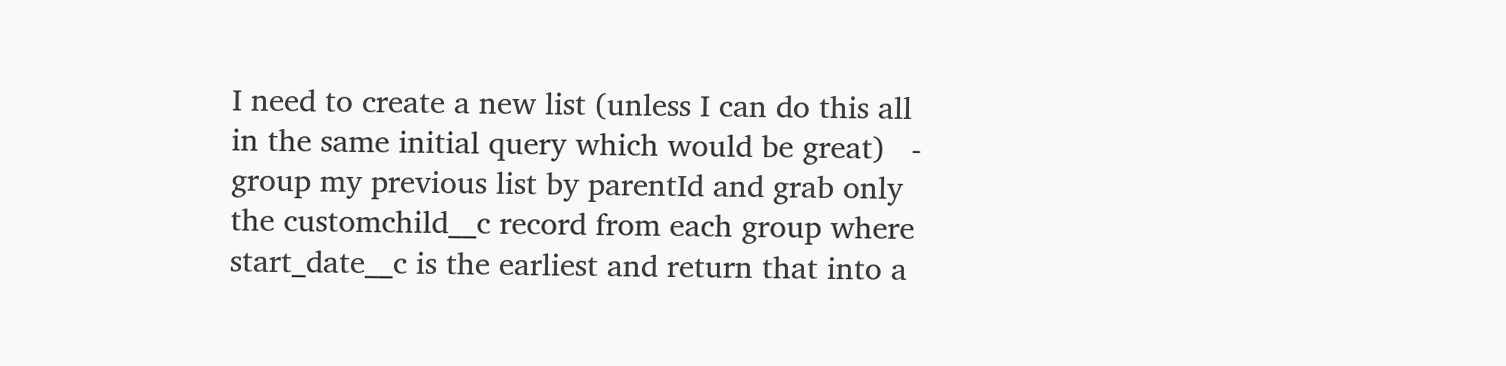I need to create a new list (unless I can do this all in the same initial query which would be great)   - group my previous list by parentId and grab only the customchild__c record from each group where start_date__c is the earliest and return that into a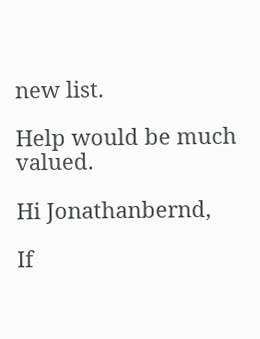new list.

Help would be much valued.

Hi Jonathanbernd,

If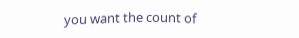you want the count of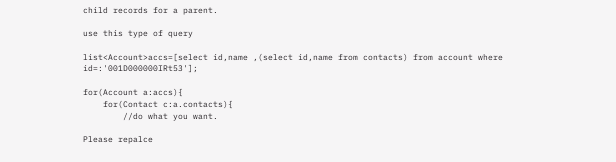child records for a parent.

use this type of query

list<Account>accs=[select id,name ,(select id,name from contacts) from account where id=:'001D000000IRt53'];

for(Account a:accs){
    for(Contact c:a.contacts){
        //do what you want.

Please repalce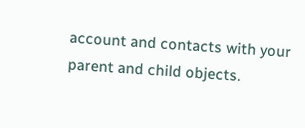account and contacts with your parent and child objects.